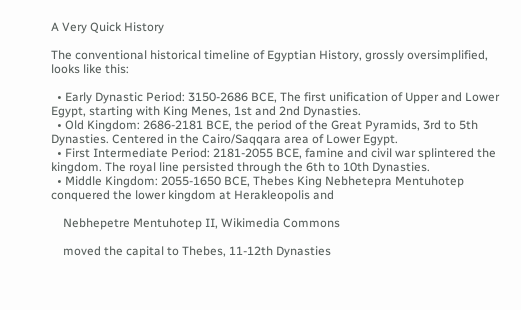A Very Quick History

The conventional historical timeline of Egyptian History, grossly oversimplified, looks like this:

  • Early Dynastic Period: 3150-2686 BCE, The first unification of Upper and Lower Egypt, starting with King Menes, 1st and 2nd Dynasties.
  • Old Kingdom: 2686-2181 BCE, the period of the Great Pyramids, 3rd to 5th Dynasties. Centered in the Cairo/Saqqara area of Lower Egypt.
  • First Intermediate Period: 2181-2055 BCE, famine and civil war splintered the kingdom. The royal line persisted through the 6th to 10th Dynasties.
  • Middle Kingdom: 2055-1650 BCE, Thebes King Nebhetepra Mentuhotep conquered the lower kingdom at Herakleopolis and

    Nebhepetre Mentuhotep II, Wikimedia Commons

    moved the capital to Thebes, 11-12th Dynasties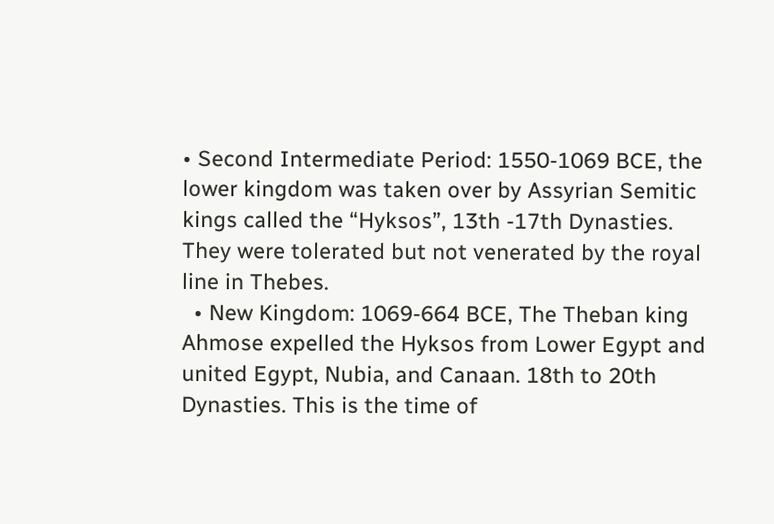• Second Intermediate Period: 1550-1069 BCE, the lower kingdom was taken over by Assyrian Semitic kings called the “Hyksos”, 13th -17th Dynasties. They were tolerated but not venerated by the royal line in Thebes.
  • New Kingdom: 1069-664 BCE, The Theban king Ahmose expelled the Hyksos from Lower Egypt and united Egypt, Nubia, and Canaan. 18th to 20th Dynasties. This is the time of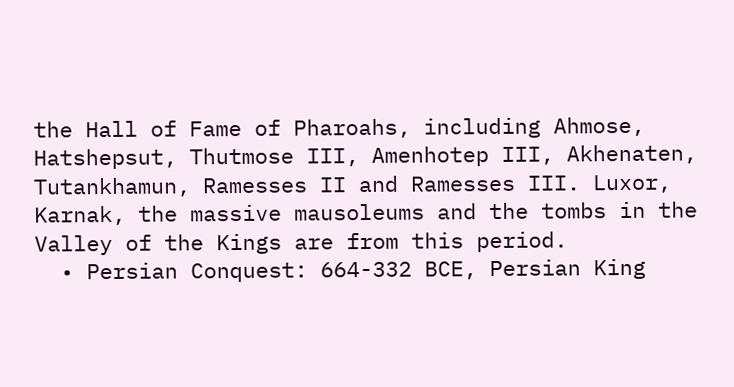the Hall of Fame of Pharoahs, including Ahmose, Hatshepsut, Thutmose III, Amenhotep III, Akhenaten, Tutankhamun, Ramesses II and Ramesses III. Luxor, Karnak, the massive mausoleums and the tombs in the Valley of the Kings are from this period.
  • Persian Conquest: 664-332 BCE, Persian King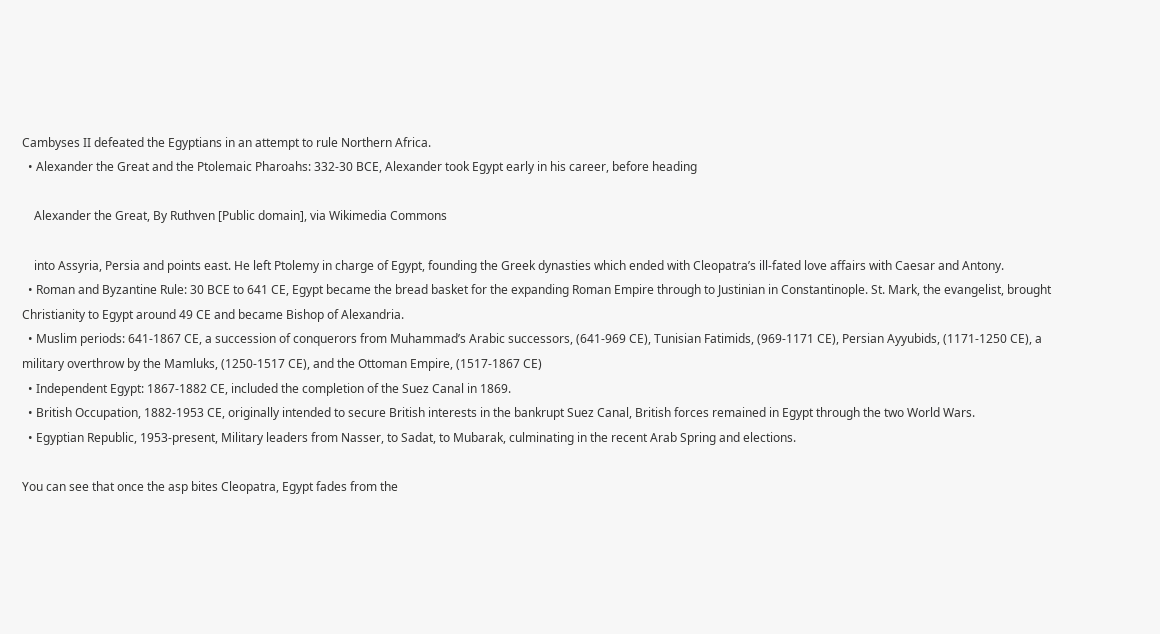Cambyses II defeated the Egyptians in an attempt to rule Northern Africa.
  • Alexander the Great and the Ptolemaic Pharoahs: 332-30 BCE, Alexander took Egypt early in his career, before heading

    Alexander the Great, By Ruthven [Public domain], via Wikimedia Commons

    into Assyria, Persia and points east. He left Ptolemy in charge of Egypt, founding the Greek dynasties which ended with Cleopatra’s ill-fated love affairs with Caesar and Antony.
  • Roman and Byzantine Rule: 30 BCE to 641 CE, Egypt became the bread basket for the expanding Roman Empire through to Justinian in Constantinople. St. Mark, the evangelist, brought Christianity to Egypt around 49 CE and became Bishop of Alexandria.
  • Muslim periods: 641-1867 CE, a succession of conquerors from Muhammad’s Arabic successors, (641-969 CE), Tunisian Fatimids, (969-1171 CE), Persian Ayyubids, (1171-1250 CE), a military overthrow by the Mamluks, (1250-1517 CE), and the Ottoman Empire, (1517-1867 CE)
  • Independent Egypt: 1867-1882 CE, included the completion of the Suez Canal in 1869.
  • British Occupation, 1882-1953 CE, originally intended to secure British interests in the bankrupt Suez Canal, British forces remained in Egypt through the two World Wars.
  • Egyptian Republic, 1953-present, Military leaders from Nasser, to Sadat, to Mubarak, culminating in the recent Arab Spring and elections.

You can see that once the asp bites Cleopatra, Egypt fades from the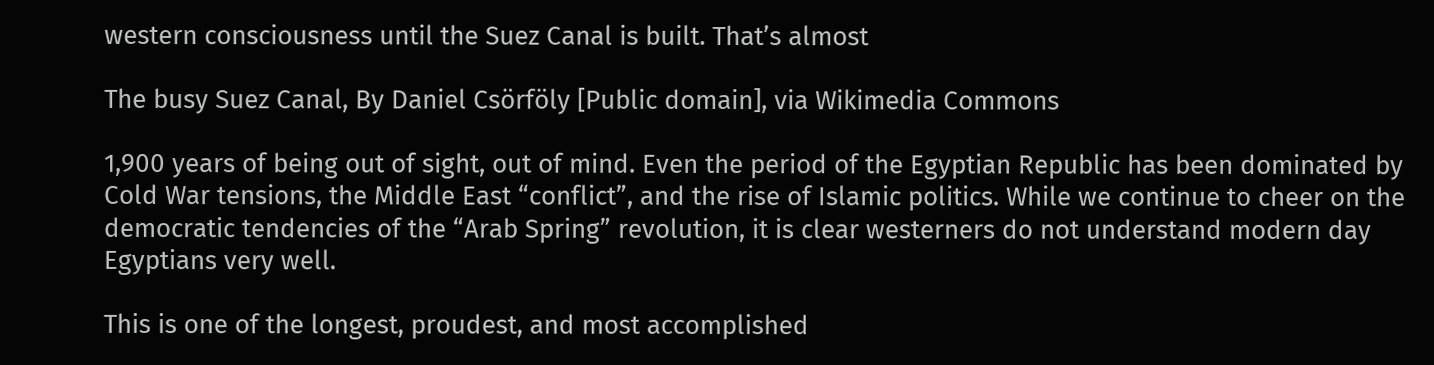western consciousness until the Suez Canal is built. That’s almost

The busy Suez Canal, By Daniel Csörföly [Public domain], via Wikimedia Commons

1,900 years of being out of sight, out of mind. Even the period of the Egyptian Republic has been dominated by Cold War tensions, the Middle East “conflict”, and the rise of Islamic politics. While we continue to cheer on the democratic tendencies of the “Arab Spring” revolution, it is clear westerners do not understand modern day Egyptians very well.

This is one of the longest, proudest, and most accomplished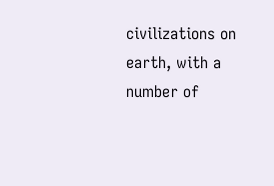civilizations on earth, with a number of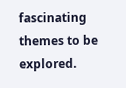fascinating themes to be explored.